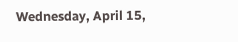Wednesday, April 15,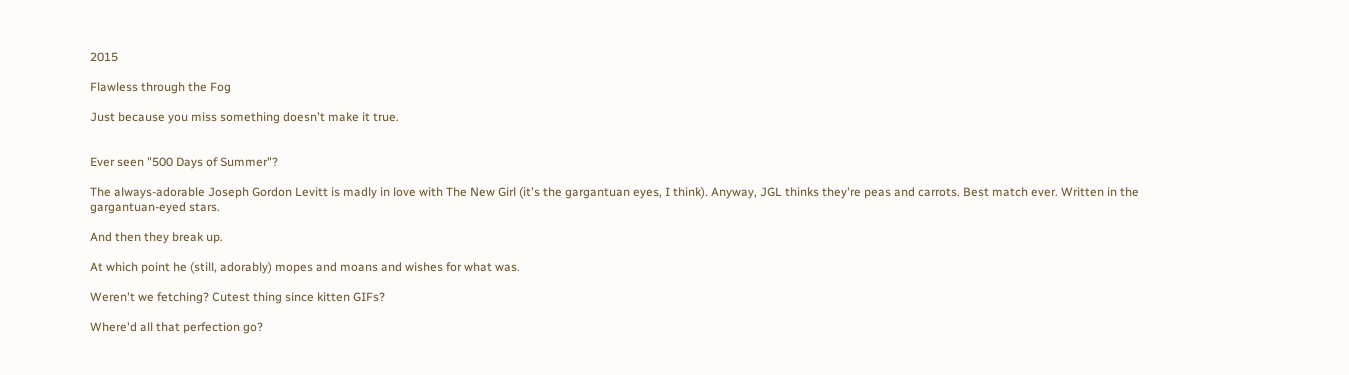2015

Flawless through the Fog

Just because you miss something doesn't make it true.


Ever seen "500 Days of Summer"?

The always-adorable Joseph Gordon Levitt is madly in love with The New Girl (it's the gargantuan eyes, I think). Anyway, JGL thinks they're peas and carrots. Best match ever. Written in the gargantuan-eyed stars.

And then they break up.

At which point he (still, adorably) mopes and moans and wishes for what was.

Weren't we fetching? Cutest thing since kitten GIFs?

Where'd all that perfection go?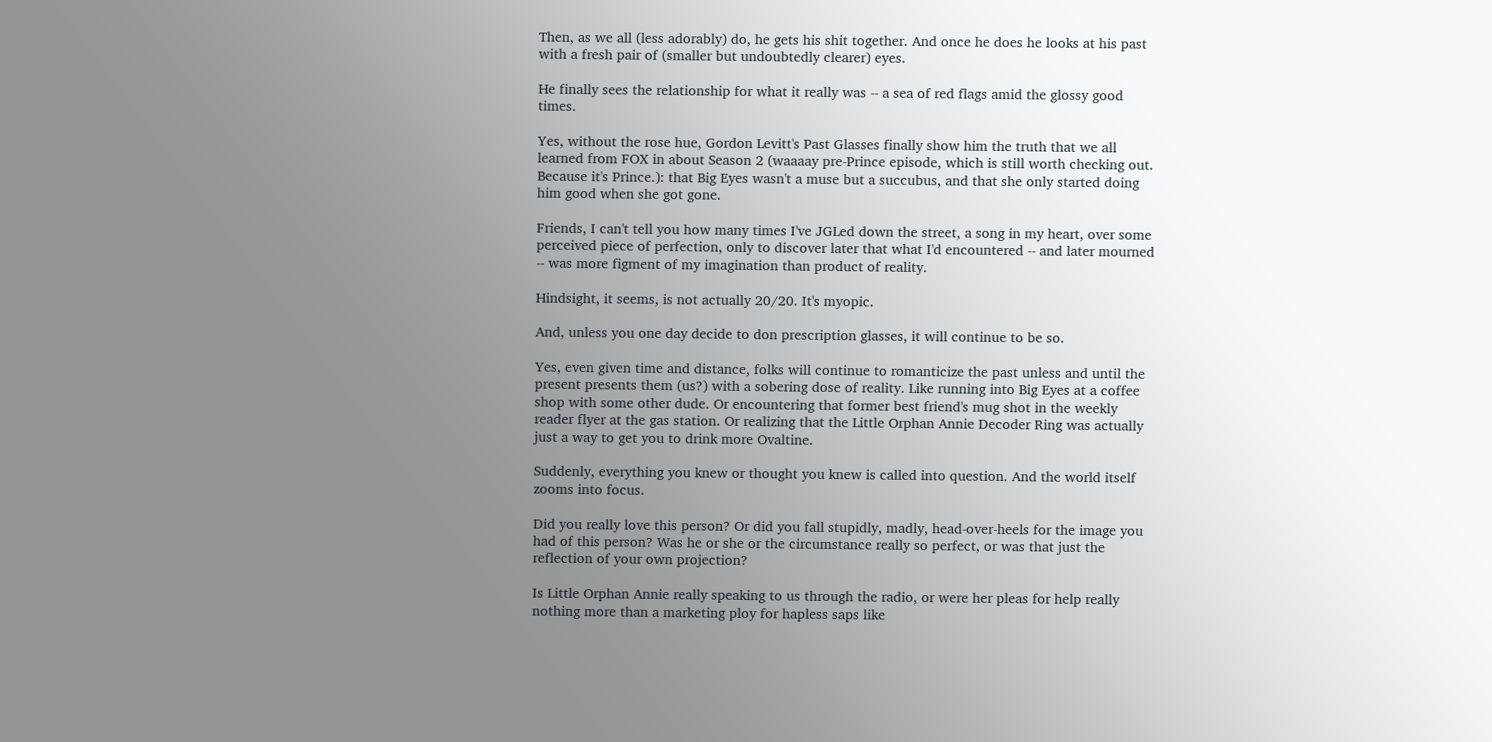Then, as we all (less adorably) do, he gets his shit together. And once he does he looks at his past with a fresh pair of (smaller but undoubtedly clearer) eyes.

He finally sees the relationship for what it really was -- a sea of red flags amid the glossy good times.

Yes, without the rose hue, Gordon Levitt's Past Glasses finally show him the truth that we all learned from FOX in about Season 2 (waaaay pre-Prince episode, which is still worth checking out. Because it's Prince.): that Big Eyes wasn't a muse but a succubus, and that she only started doing him good when she got gone.

Friends, I can't tell you how many times I've JGLed down the street, a song in my heart, over some perceived piece of perfection, only to discover later that what I'd encountered -- and later mourned -- was more figment of my imagination than product of reality.

Hindsight, it seems, is not actually 20/20. It's myopic.

And, unless you one day decide to don prescription glasses, it will continue to be so.

Yes, even given time and distance, folks will continue to romanticize the past unless and until the present presents them (us?) with a sobering dose of reality. Like running into Big Eyes at a coffee shop with some other dude. Or encountering that former best friend's mug shot in the weekly reader flyer at the gas station. Or realizing that the Little Orphan Annie Decoder Ring was actually just a way to get you to drink more Ovaltine.

Suddenly, everything you knew or thought you knew is called into question. And the world itself zooms into focus.

Did you really love this person? Or did you fall stupidly, madly, head-over-heels for the image you had of this person? Was he or she or the circumstance really so perfect, or was that just the reflection of your own projection?

Is Little Orphan Annie really speaking to us through the radio, or were her pleas for help really nothing more than a marketing ploy for hapless saps like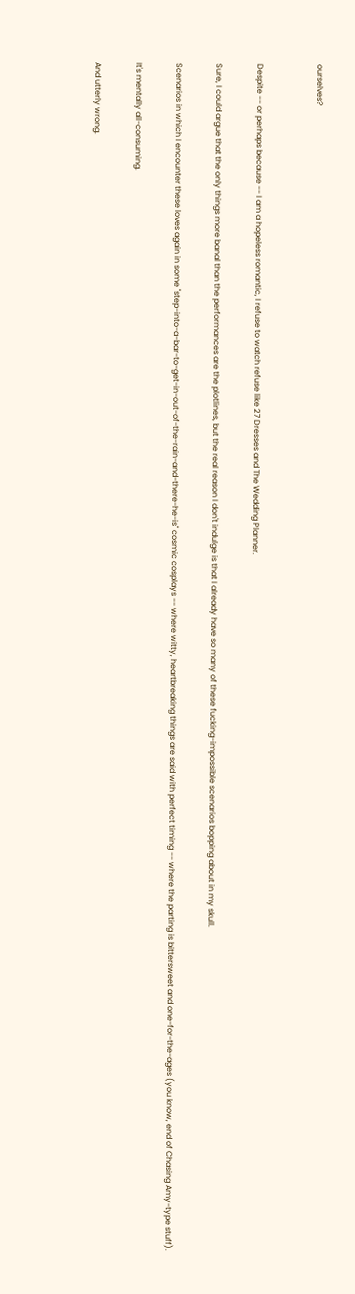ourselves?


Despite -- or perhaps because -- I am a hopeless romantic, I refuse to watch refuse like 27 Dresses and The Wedding Planner.

Sure, I could argue that the only things more banal than the performances are the plotlines, but the real reason I don't indulge is that I already have so many of these fucking-impossible scenarios bopping about in my skull.

Scenarios in which I encounter these loves again in some "step-into-a-bar-to-get-in-out-of-the-rain-and-there-he-is" cosmic cosplays -- where witty, heartbreaking things are said with perfect timing -- where the parting is bittersweet and one-for-the-ages (you know, end of Chasing Amy-type stuff).

It's mentally all-consuming.

And utterly wrong.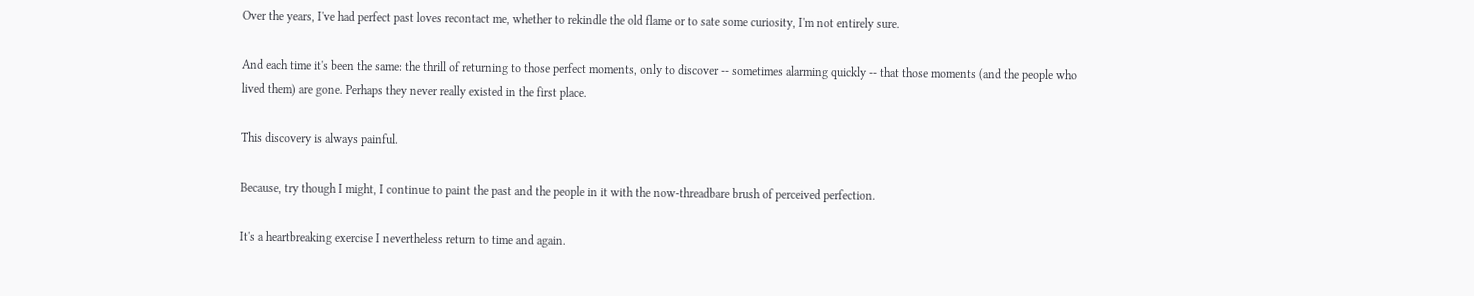Over the years, I've had perfect past loves recontact me, whether to rekindle the old flame or to sate some curiosity, I'm not entirely sure.

And each time it's been the same: the thrill of returning to those perfect moments, only to discover -- sometimes alarming quickly -- that those moments (and the people who lived them) are gone. Perhaps they never really existed in the first place.

This discovery is always painful.

Because, try though I might, I continue to paint the past and the people in it with the now-threadbare brush of perceived perfection.

It's a heartbreaking exercise I nevertheless return to time and again.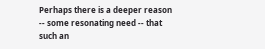Perhaps there is a deeper reason -- some resonating need -- that such an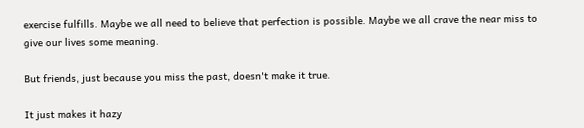exercise fulfills. Maybe we all need to believe that perfection is possible. Maybe we all crave the near miss to give our lives some meaning.

But friends, just because you miss the past, doesn't make it true.

It just makes it hazy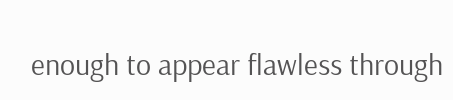enough to appear flawless through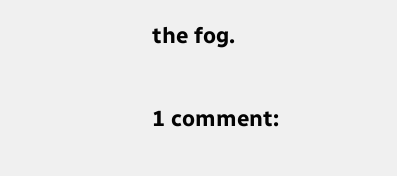the fog.

1 comment: